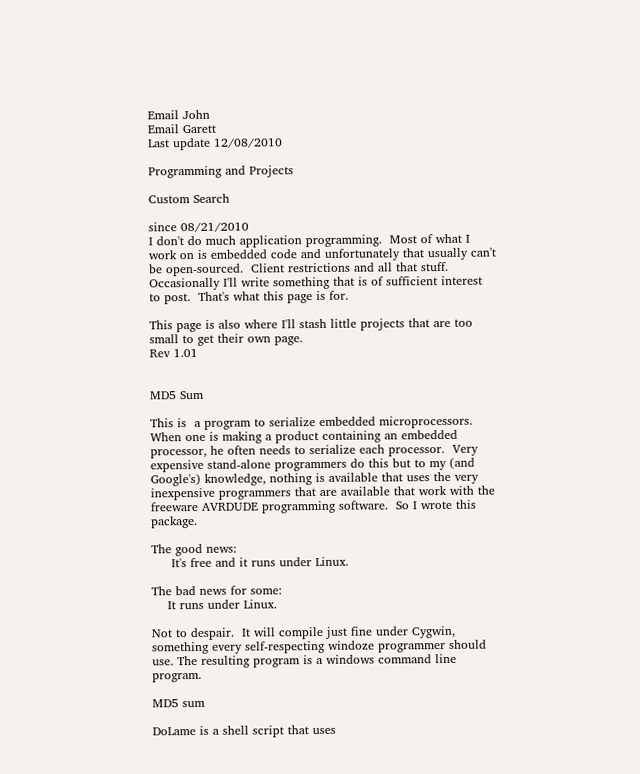Email John
Email Garett
Last update 12/08/2010

Programming and Projects

Custom Search

since 08/21/2010
I don't do much application programming.  Most of what I work on is embedded code and unfortunately that usually can't be open-sourced.  Client restrictions and all that stuff.  Occasionally I'll write something that is of sufficient interest to post.  That's what this page is for.

This page is also where I'll stash little projects that are too small to get their own page.
Rev 1.01


MD5 Sum

This is  a program to serialize embedded microprocessors.  When one is making a product containing an embedded processor, he often needs to serialize each processor.  Very expensive stand-alone programmers do this but to my (and Google's) knowledge, nothing is available that uses the very inexpensive programmers that are available that work with the freeware AVRDUDE programming software.  So I wrote this package.

The good news:
     It's free and it runs under Linux.

The bad news for some:
    It runs under Linux.

Not to despair.  It will compile just fine under Cygwin, something every self-respecting windoze programmer should use. The resulting program is a windows command line program.

MD5 sum

DoLame is a shell script that uses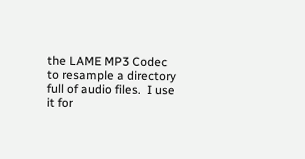the LAME MP3 Codec to resample a directory full of audio files.  I use it for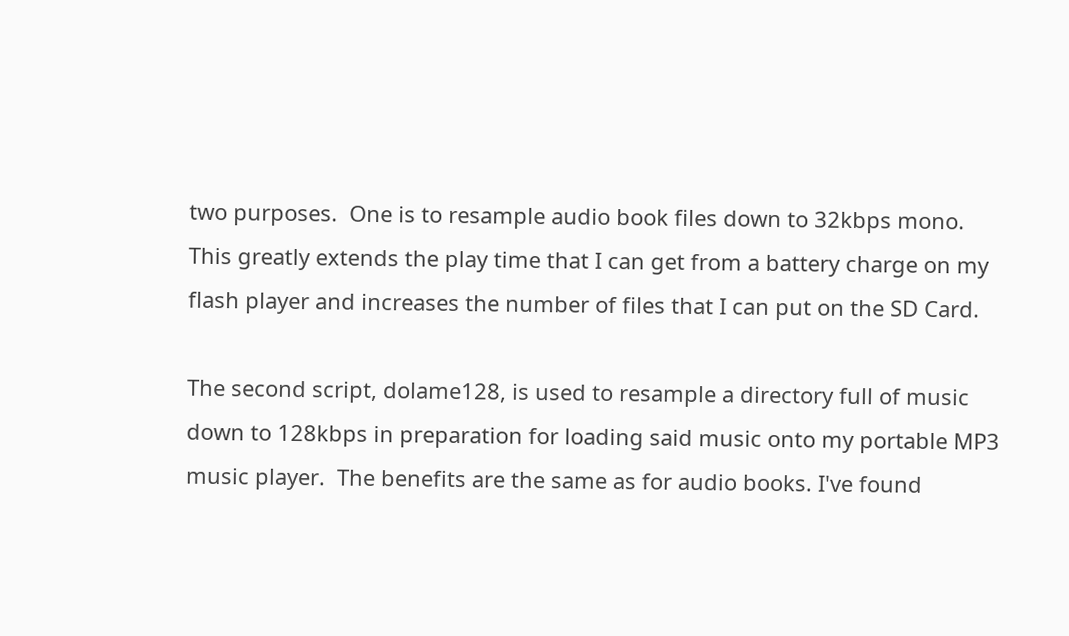two purposes.  One is to resample audio book files down to 32kbps mono.  This greatly extends the play time that I can get from a battery charge on my flash player and increases the number of files that I can put on the SD Card.

The second script, dolame128, is used to resample a directory full of music down to 128kbps in preparation for loading said music onto my portable MP3 music player.  The benefits are the same as for audio books. I've found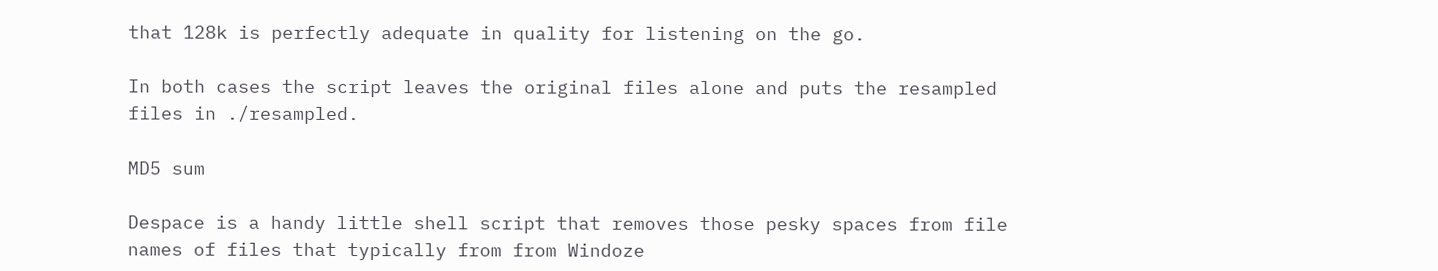that 128k is perfectly adequate in quality for listening on the go.

In both cases the script leaves the original files alone and puts the resampled files in ./resampled.

MD5 sum

Despace is a handy little shell script that removes those pesky spaces from file names of files that typically from from Windoze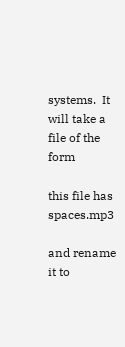systems.  It will take a file of the form

this file has spaces.mp3

and rename it to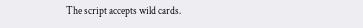The script accepts wild cards.